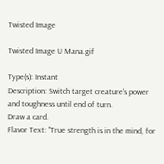Twisted Image

Twisted Image U Mana.gif

Type(s): Instant
Description: Switch target creature's power and toughness until end of turn.
Draw a card.
Flavor Text: "True strength is in the mind, for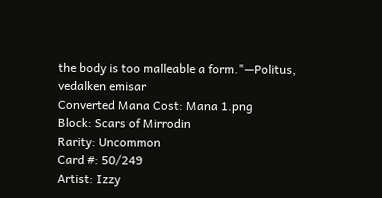the body is too malleable a form."—Politus, vedalken emisar
Converted Mana Cost: Mana 1.png
Block: Scars of Mirrodin
Rarity: Uncommon
Card #: 50/249
Artist: Izzy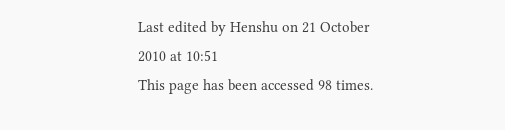Last edited by Henshu on 21 October 2010 at 10:51
This page has been accessed 98 times.